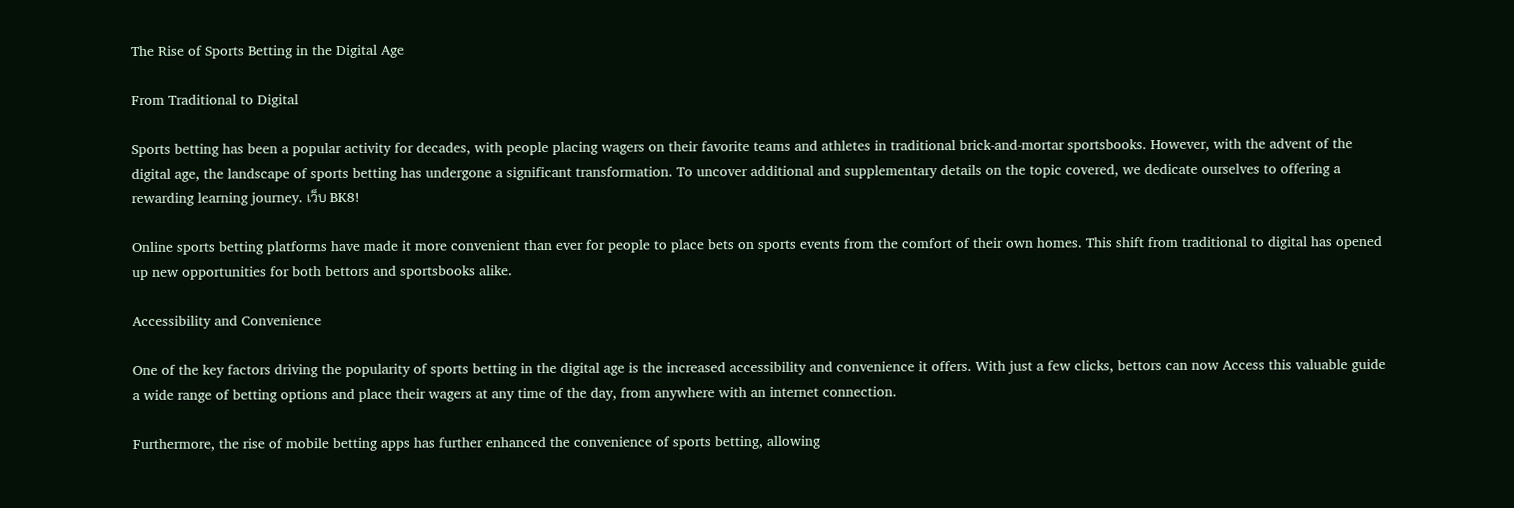The Rise of Sports Betting in the Digital Age

From Traditional to Digital

Sports betting has been a popular activity for decades, with people placing wagers on their favorite teams and athletes in traditional brick-and-mortar sportsbooks. However, with the advent of the digital age, the landscape of sports betting has undergone a significant transformation. To uncover additional and supplementary details on the topic covered, we dedicate ourselves to offering a rewarding learning journey. เว็บ BK8!

Online sports betting platforms have made it more convenient than ever for people to place bets on sports events from the comfort of their own homes. This shift from traditional to digital has opened up new opportunities for both bettors and sportsbooks alike.

Accessibility and Convenience

One of the key factors driving the popularity of sports betting in the digital age is the increased accessibility and convenience it offers. With just a few clicks, bettors can now Access this valuable guide a wide range of betting options and place their wagers at any time of the day, from anywhere with an internet connection.

Furthermore, the rise of mobile betting apps has further enhanced the convenience of sports betting, allowing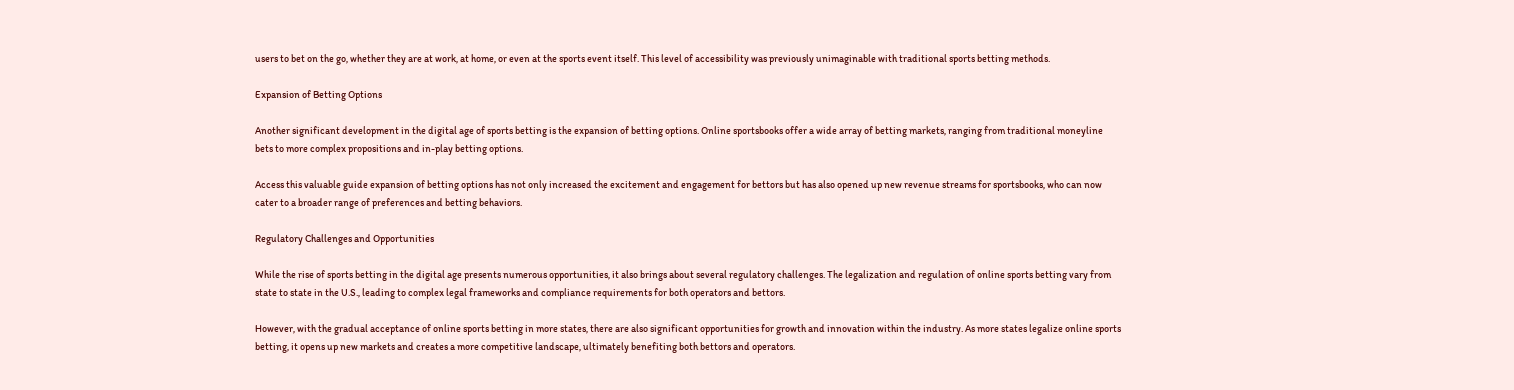users to bet on the go, whether they are at work, at home, or even at the sports event itself. This level of accessibility was previously unimaginable with traditional sports betting methods.

Expansion of Betting Options

Another significant development in the digital age of sports betting is the expansion of betting options. Online sportsbooks offer a wide array of betting markets, ranging from traditional moneyline bets to more complex propositions and in-play betting options.

Access this valuable guide expansion of betting options has not only increased the excitement and engagement for bettors but has also opened up new revenue streams for sportsbooks, who can now cater to a broader range of preferences and betting behaviors.

Regulatory Challenges and Opportunities

While the rise of sports betting in the digital age presents numerous opportunities, it also brings about several regulatory challenges. The legalization and regulation of online sports betting vary from state to state in the U.S., leading to complex legal frameworks and compliance requirements for both operators and bettors.

However, with the gradual acceptance of online sports betting in more states, there are also significant opportunities for growth and innovation within the industry. As more states legalize online sports betting, it opens up new markets and creates a more competitive landscape, ultimately benefiting both bettors and operators.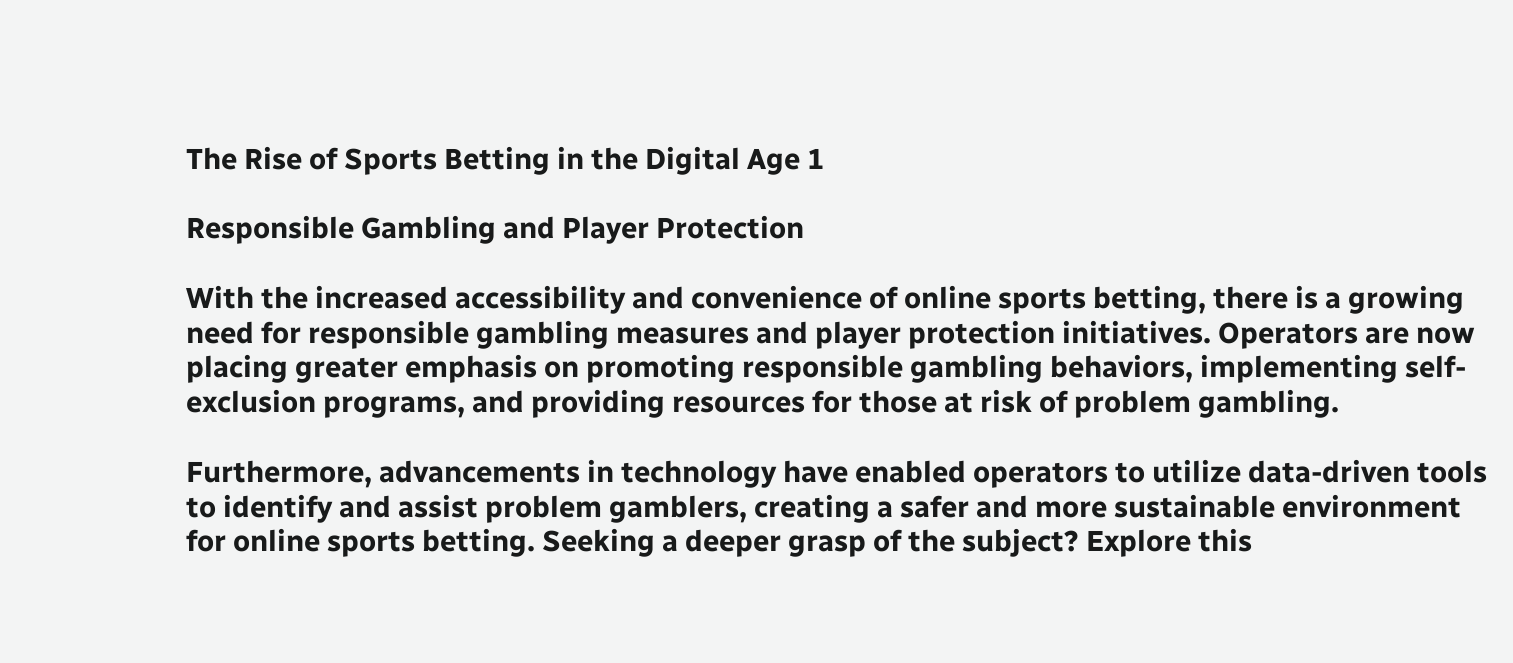The Rise of Sports Betting in the Digital Age 1

Responsible Gambling and Player Protection

With the increased accessibility and convenience of online sports betting, there is a growing need for responsible gambling measures and player protection initiatives. Operators are now placing greater emphasis on promoting responsible gambling behaviors, implementing self-exclusion programs, and providing resources for those at risk of problem gambling.

Furthermore, advancements in technology have enabled operators to utilize data-driven tools to identify and assist problem gamblers, creating a safer and more sustainable environment for online sports betting. Seeking a deeper grasp of the subject? Explore this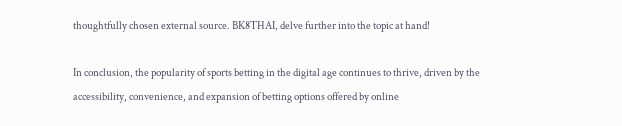thoughtfully chosen external source. BK8THAI, delve further into the topic at hand!

In conclusion, the popularity of sports betting in the digital age continues to thrive, driven by the accessibility, convenience, and expansion of betting options offered by online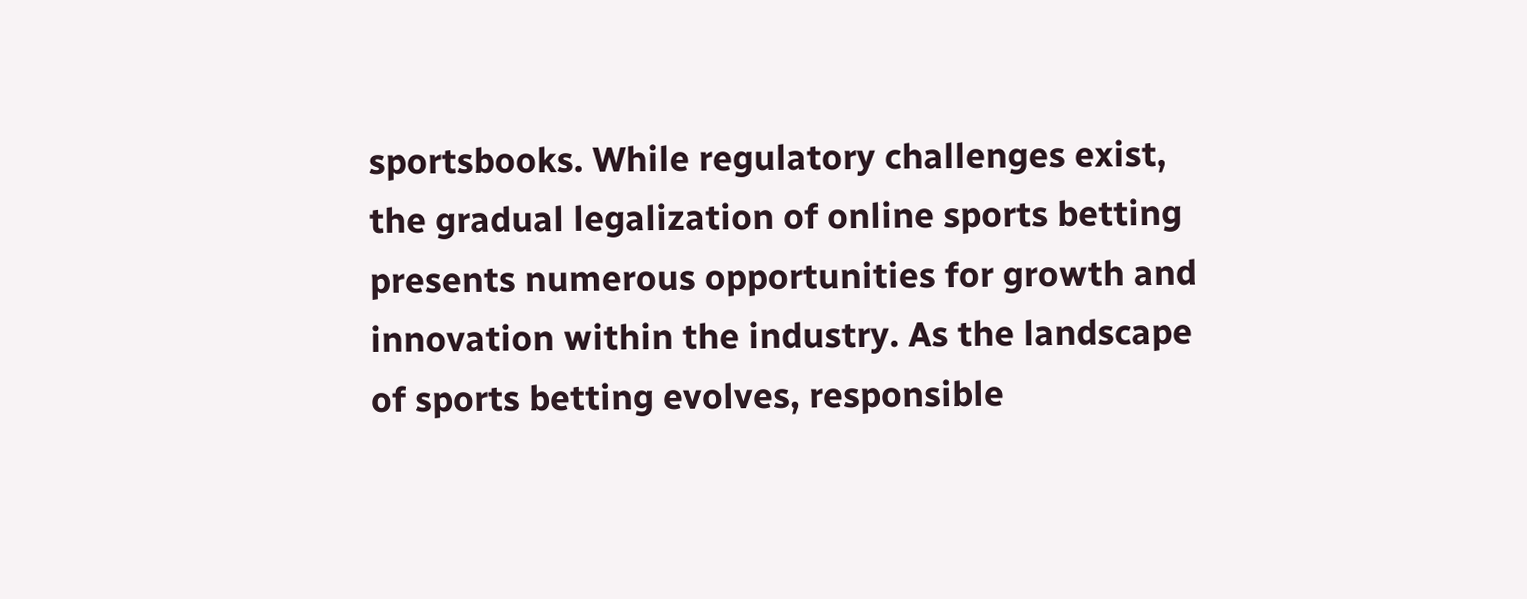sportsbooks. While regulatory challenges exist, the gradual legalization of online sports betting presents numerous opportunities for growth and innovation within the industry. As the landscape of sports betting evolves, responsible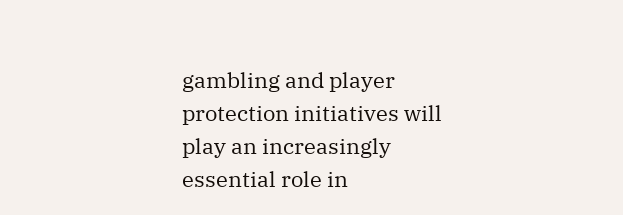gambling and player protection initiatives will play an increasingly essential role in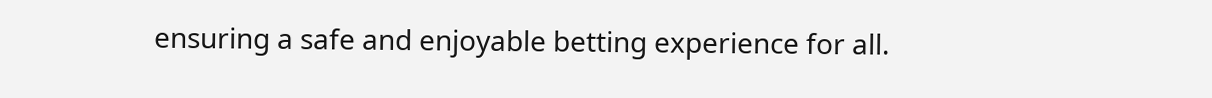ensuring a safe and enjoyable betting experience for all.